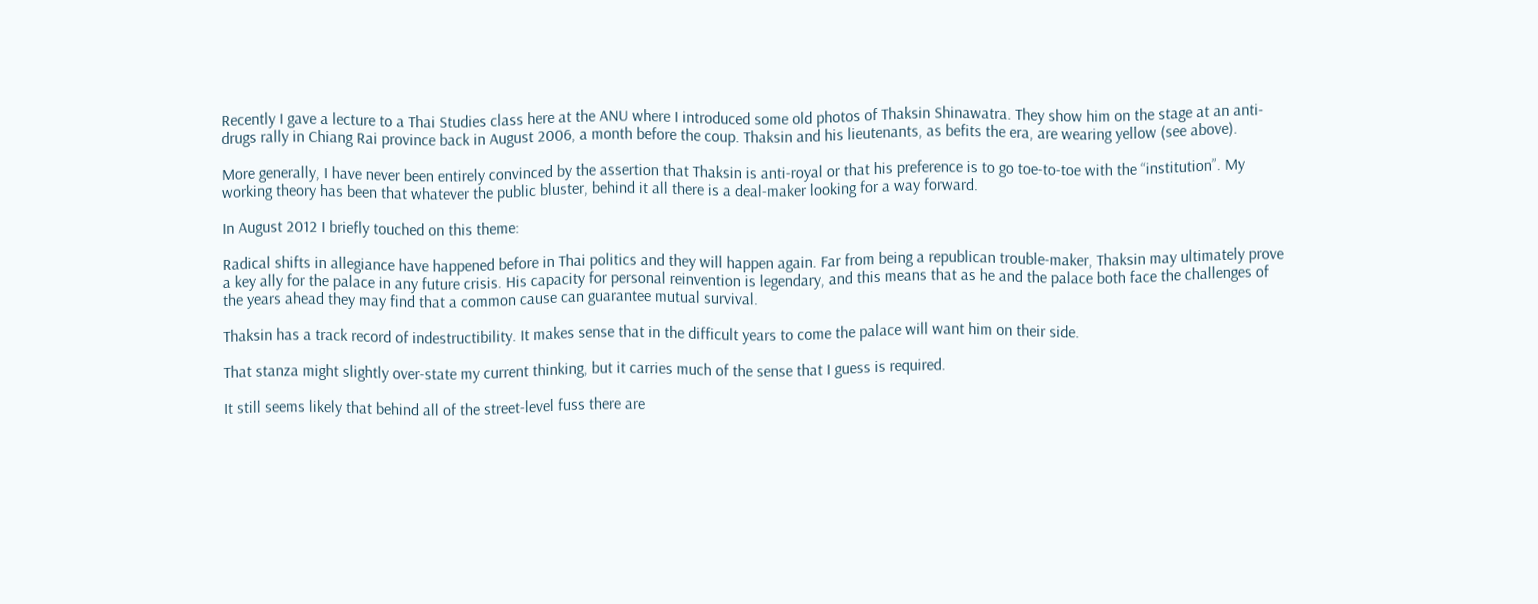Recently I gave a lecture to a Thai Studies class here at the ANU where I introduced some old photos of Thaksin Shinawatra. They show him on the stage at an anti-drugs rally in Chiang Rai province back in August 2006, a month before the coup. Thaksin and his lieutenants, as befits the era, are wearing yellow (see above).

More generally, I have never been entirely convinced by the assertion that Thaksin is anti-royal or that his preference is to go toe-to-toe with the “institution”. My working theory has been that whatever the public bluster, behind it all there is a deal-maker looking for a way forward.

In August 2012 I briefly touched on this theme:

Radical shifts in allegiance have happened before in Thai politics and they will happen again. Far from being a republican trouble-maker, Thaksin may ultimately prove a key ally for the palace in any future crisis. His capacity for personal reinvention is legendary, and this means that as he and the palace both face the challenges of the years ahead they may find that a common cause can guarantee mutual survival.

Thaksin has a track record of indestructibility. It makes sense that in the difficult years to come the palace will want him on their side.

That stanza might slightly over-state my current thinking, but it carries much of the sense that I guess is required.

It still seems likely that behind all of the street-level fuss there are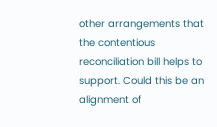other arrangements that the contentious reconciliation bill helps to support. Could this be an alignment of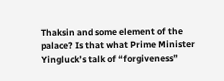Thaksin and some element of the palace? Is that what Prime Minister Yingluck’s talk of “forgiveness”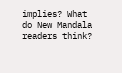implies? What do New Mandala readers think?